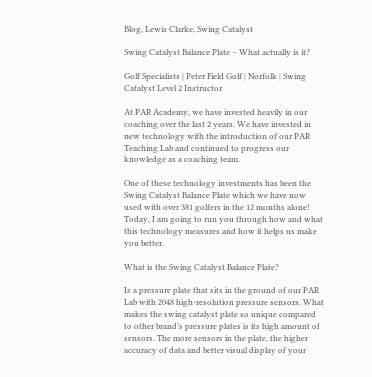Blog, Lewis Clarke, Swing Catalyst

Swing Catalyst Balance Plate – What actually is it?

Golf Specialists | Peter Field Golf | Norfolk | Swing Catalyst Level 2 Instructor

At PAR Academy, we have invested heavily in our coaching over the last 2 years. We have invested in new technology with the introduction of our PAR Teaching Lab and continued to progress our knowledge as a coaching team.

One of these technology investments has been the Swing Catalyst Balance Plate which we have now used with over 381 golfers in the 12 months alone! Today, I am going to run you through how and what this technology measures and how it helps us make you better.

What is the Swing Catalyst Balance Plate?

Is a pressure plate that sits in the ground of our PAR Lab with 2048 high-resolution pressure sensors. What makes the swing catalyst plate so unique compared to other brand’s pressure plates is its high amount of sensors. The more sensors in the plate, the higher accuracy of data and better visual display of your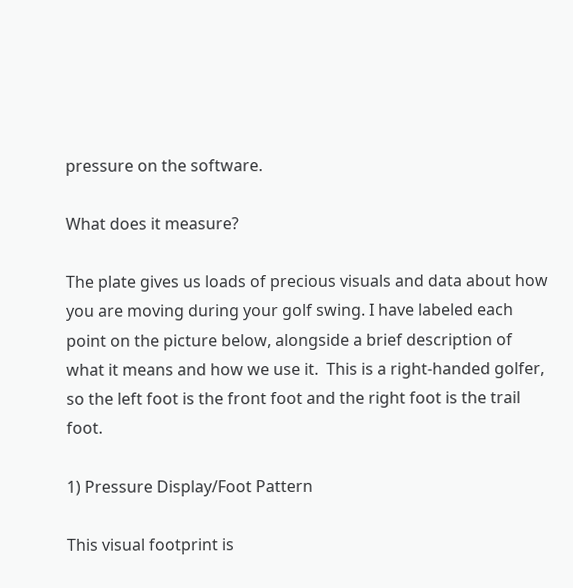pressure on the software.

What does it measure?

The plate gives us loads of precious visuals and data about how you are moving during your golf swing. I have labeled each point on the picture below, alongside a brief description of what it means and how we use it.  This is a right-handed golfer, so the left foot is the front foot and the right foot is the trail foot.

1) Pressure Display/Foot Pattern

This visual footprint is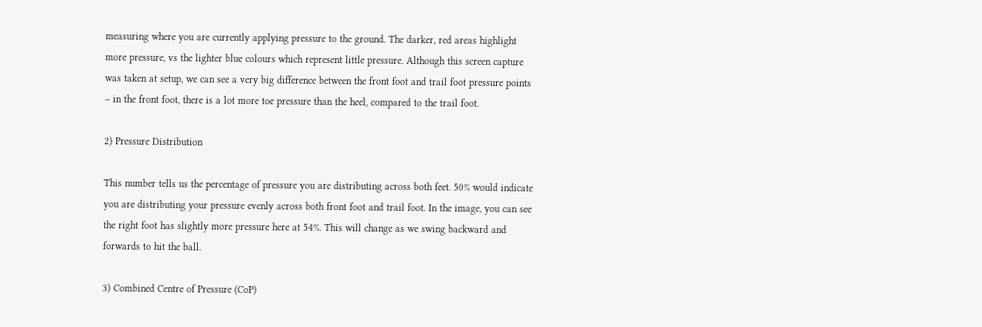measuring where you are currently applying pressure to the ground. The darker, red areas highlight more pressure, vs the lighter blue colours which represent little pressure. Although this screen capture was taken at setup, we can see a very big difference between the front foot and trail foot pressure points – in the front foot, there is a lot more toe pressure than the heel, compared to the trail foot.

2) Pressure Distribution

This number tells us the percentage of pressure you are distributing across both feet. 50% would indicate you are distributing your pressure evenly across both front foot and trail foot. In the image, you can see the right foot has slightly more pressure here at 54%. This will change as we swing backward and forwards to hit the ball.

3) Combined Centre of Pressure (CoP)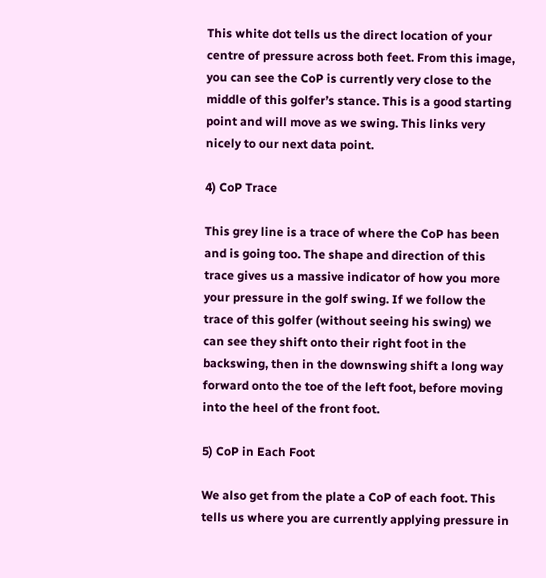This white dot tells us the direct location of your centre of pressure across both feet. From this image, you can see the CoP is currently very close to the middle of this golfer’s stance. This is a good starting point and will move as we swing. This links very nicely to our next data point.

4) CoP Trace

This grey line is a trace of where the CoP has been and is going too. The shape and direction of this trace gives us a massive indicator of how you more your pressure in the golf swing. If we follow the trace of this golfer (without seeing his swing) we can see they shift onto their right foot in the backswing, then in the downswing shift a long way forward onto the toe of the left foot, before moving into the heel of the front foot.

5) CoP in Each Foot

We also get from the plate a CoP of each foot. This tells us where you are currently applying pressure in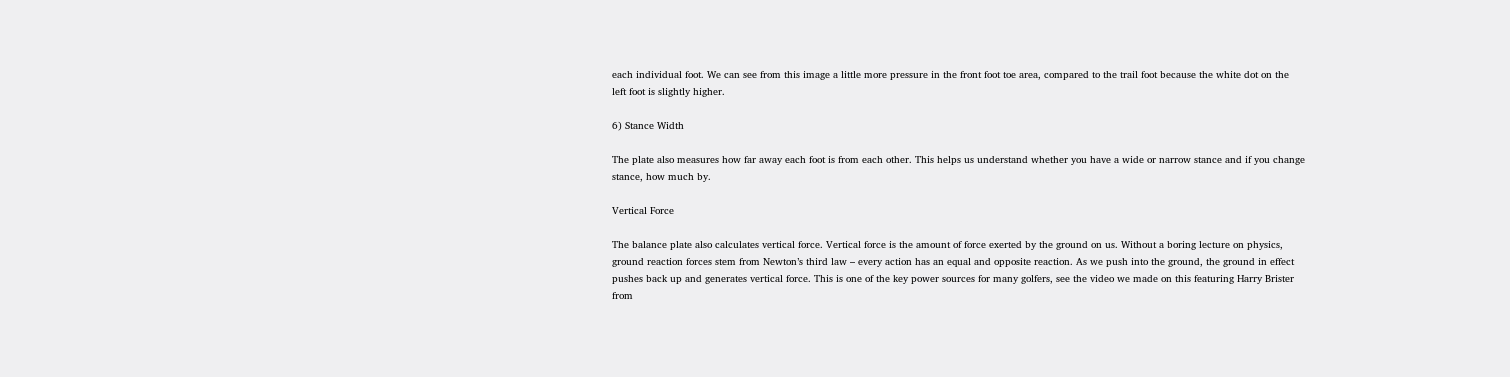each individual foot. We can see from this image a little more pressure in the front foot toe area, compared to the trail foot because the white dot on the left foot is slightly higher.

6) Stance Width

The plate also measures how far away each foot is from each other. This helps us understand whether you have a wide or narrow stance and if you change stance, how much by.

Vertical Force

The balance plate also calculates vertical force. Vertical force is the amount of force exerted by the ground on us. Without a boring lecture on physics, ground reaction forces stem from Newton’s third law – every action has an equal and opposite reaction. As we push into the ground, the ground in effect pushes back up and generates vertical force. This is one of the key power sources for many golfers, see the video we made on this featuring Harry Brister from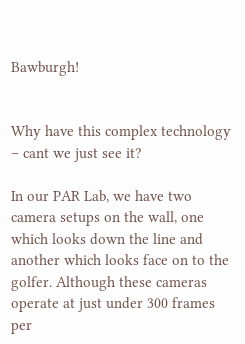Bawburgh!


Why have this complex technology – cant we just see it?

In our PAR Lab, we have two camera setups on the wall, one which looks down the line and another which looks face on to the golfer. Although these cameras operate at just under 300 frames per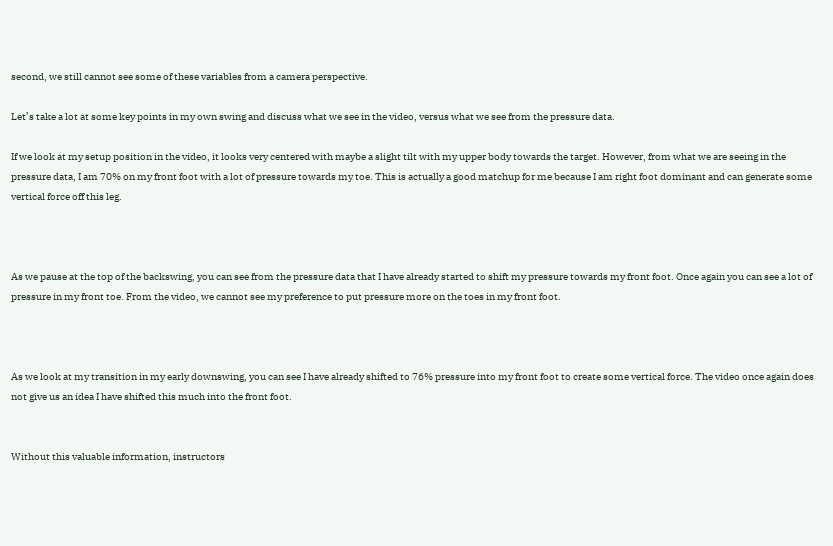second, we still cannot see some of these variables from a camera perspective.

Let’s take a lot at some key points in my own swing and discuss what we see in the video, versus what we see from the pressure data.

If we look at my setup position in the video, it looks very centered with maybe a slight tilt with my upper body towards the target. However, from what we are seeing in the pressure data, I am 70% on my front foot with a lot of pressure towards my toe. This is actually a good matchup for me because I am right foot dominant and can generate some vertical force off this leg.



As we pause at the top of the backswing, you can see from the pressure data that I have already started to shift my pressure towards my front foot. Once again you can see a lot of pressure in my front toe. From the video, we cannot see my preference to put pressure more on the toes in my front foot.



As we look at my transition in my early downswing, you can see I have already shifted to 76% pressure into my front foot to create some vertical force. The video once again does not give us an idea I have shifted this much into the front foot.


Without this valuable information, instructors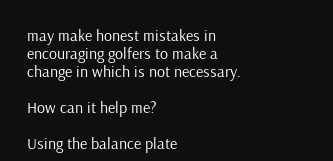may make honest mistakes in encouraging golfers to make a change in which is not necessary.

How can it help me?

Using the balance plate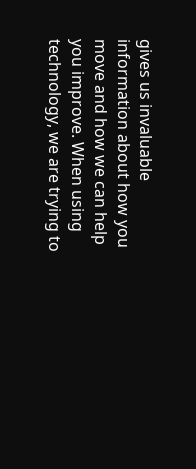gives us invaluable information about how you move and how we can help you improve. When using technology, we are trying to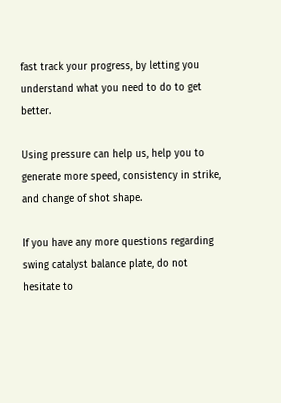fast track your progress, by letting you understand what you need to do to get better.

Using pressure can help us, help you to generate more speed, consistency in strike, and change of shot shape.

If you have any more questions regarding swing catalyst balance plate, do not hesitate to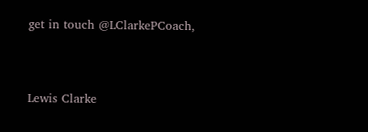get in touch @LClarkePCoach,


Lewis Clarke